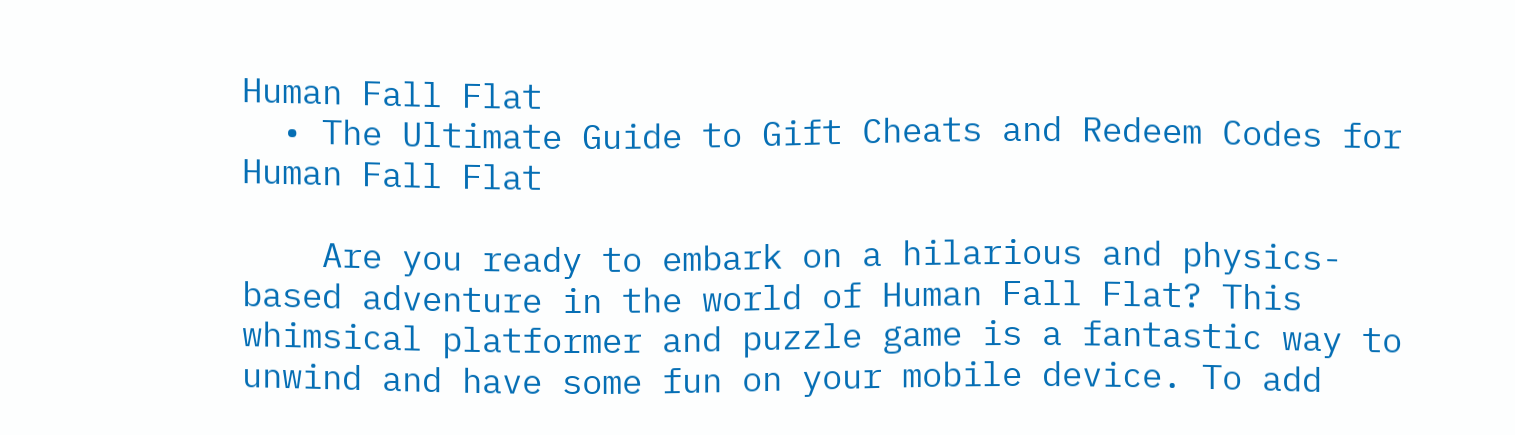Human Fall Flat
  • The Ultimate Guide to Gift Cheats and Redeem Codes for Human Fall Flat

    Are you ready to embark on a hilarious and physics-based adventure in the world of Human Fall Flat? This whimsical platformer and puzzle game is a fantastic way to unwind and have some fun on your mobile device. To add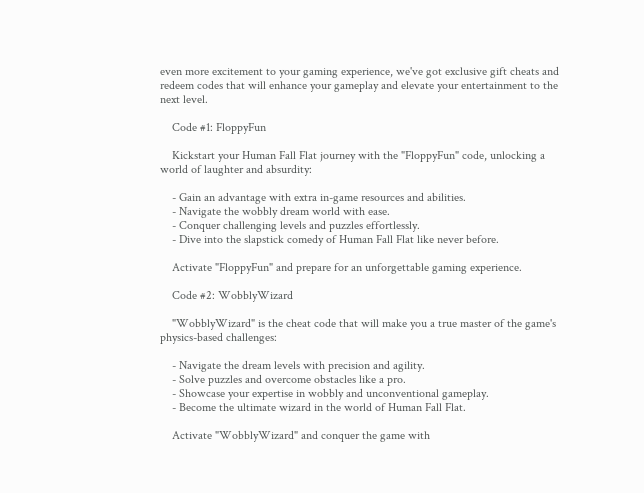even more excitement to your gaming experience, we've got exclusive gift cheats and redeem codes that will enhance your gameplay and elevate your entertainment to the next level.

    Code #1: FloppyFun

    Kickstart your Human Fall Flat journey with the "FloppyFun" code, unlocking a world of laughter and absurdity:

    - Gain an advantage with extra in-game resources and abilities.
    - Navigate the wobbly dream world with ease.
    - Conquer challenging levels and puzzles effortlessly.
    - Dive into the slapstick comedy of Human Fall Flat like never before.

    Activate "FloppyFun" and prepare for an unforgettable gaming experience.

    Code #2: WobblyWizard

    "WobblyWizard" is the cheat code that will make you a true master of the game's physics-based challenges:

    - Navigate the dream levels with precision and agility.
    - Solve puzzles and overcome obstacles like a pro.
    - Showcase your expertise in wobbly and unconventional gameplay.
    - Become the ultimate wizard in the world of Human Fall Flat.

    Activate "WobblyWizard" and conquer the game with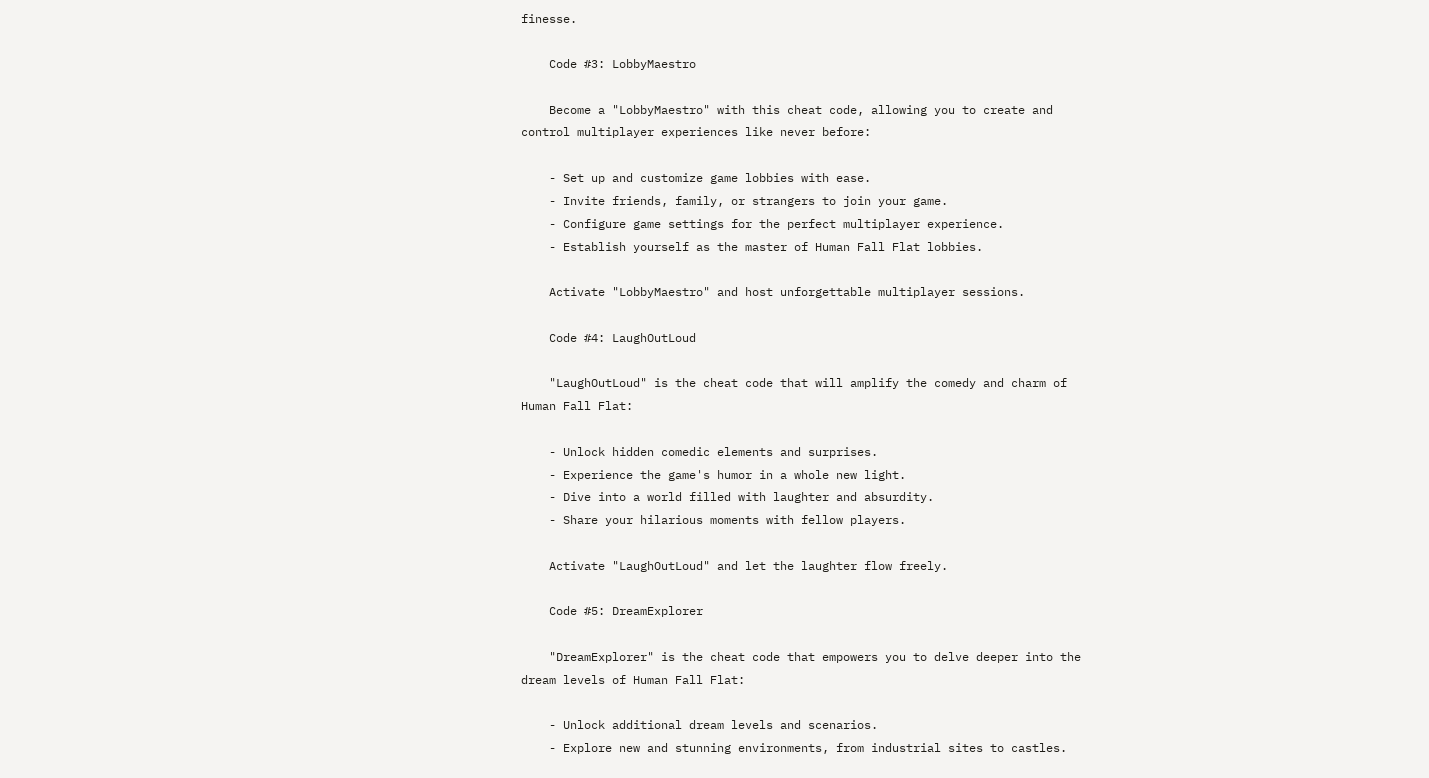finesse.

    Code #3: LobbyMaestro

    Become a "LobbyMaestro" with this cheat code, allowing you to create and control multiplayer experiences like never before:

    - Set up and customize game lobbies with ease.
    - Invite friends, family, or strangers to join your game.
    - Configure game settings for the perfect multiplayer experience.
    - Establish yourself as the master of Human Fall Flat lobbies.

    Activate "LobbyMaestro" and host unforgettable multiplayer sessions.

    Code #4: LaughOutLoud

    "LaughOutLoud" is the cheat code that will amplify the comedy and charm of Human Fall Flat:

    - Unlock hidden comedic elements and surprises.
    - Experience the game's humor in a whole new light.
    - Dive into a world filled with laughter and absurdity.
    - Share your hilarious moments with fellow players.

    Activate "LaughOutLoud" and let the laughter flow freely.

    Code #5: DreamExplorer

    "DreamExplorer" is the cheat code that empowers you to delve deeper into the dream levels of Human Fall Flat:

    - Unlock additional dream levels and scenarios.
    - Explore new and stunning environments, from industrial sites to castles.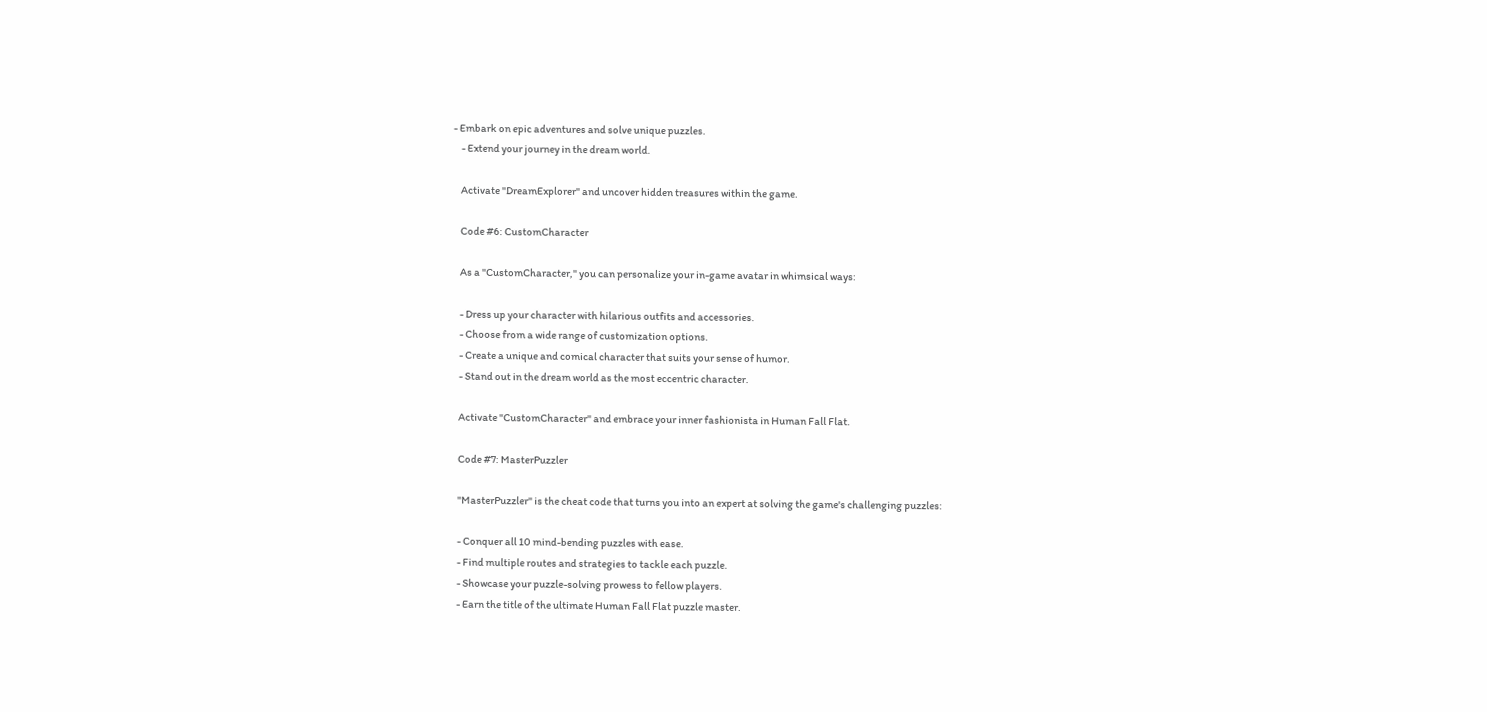- Embark on epic adventures and solve unique puzzles.
    - Extend your journey in the dream world.

    Activate "DreamExplorer" and uncover hidden treasures within the game.

    Code #6: CustomCharacter

    As a "CustomCharacter," you can personalize your in-game avatar in whimsical ways:

    - Dress up your character with hilarious outfits and accessories.
    - Choose from a wide range of customization options.
    - Create a unique and comical character that suits your sense of humor.
    - Stand out in the dream world as the most eccentric character.

    Activate "CustomCharacter" and embrace your inner fashionista in Human Fall Flat.

    Code #7: MasterPuzzler

    "MasterPuzzler" is the cheat code that turns you into an expert at solving the game's challenging puzzles:

    - Conquer all 10 mind-bending puzzles with ease.
    - Find multiple routes and strategies to tackle each puzzle.
    - Showcase your puzzle-solving prowess to fellow players.
    - Earn the title of the ultimate Human Fall Flat puzzle master.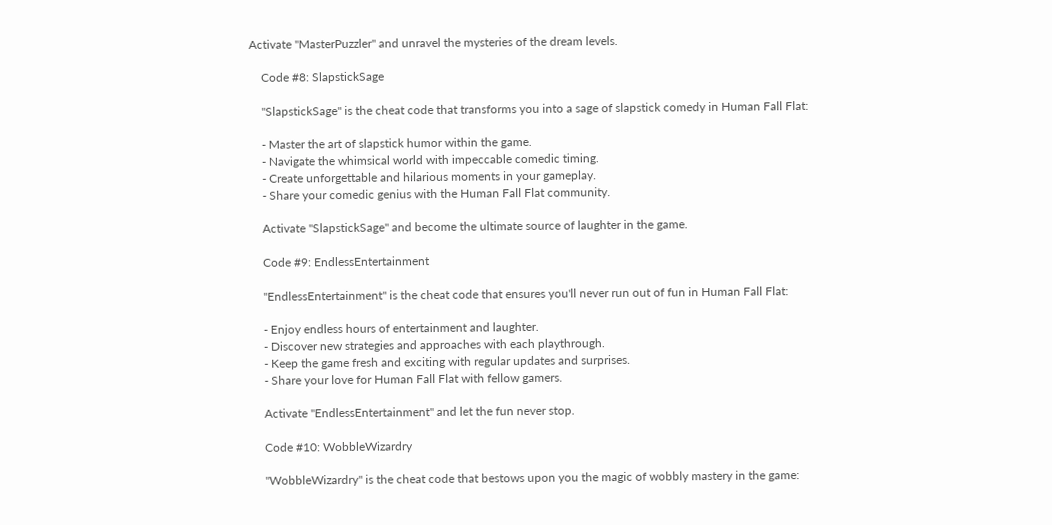Activate "MasterPuzzler" and unravel the mysteries of the dream levels.

    Code #8: SlapstickSage

    "SlapstickSage" is the cheat code that transforms you into a sage of slapstick comedy in Human Fall Flat:

    - Master the art of slapstick humor within the game.
    - Navigate the whimsical world with impeccable comedic timing.
    - Create unforgettable and hilarious moments in your gameplay.
    - Share your comedic genius with the Human Fall Flat community.

    Activate "SlapstickSage" and become the ultimate source of laughter in the game.

    Code #9: EndlessEntertainment

    "EndlessEntertainment" is the cheat code that ensures you'll never run out of fun in Human Fall Flat:

    - Enjoy endless hours of entertainment and laughter.
    - Discover new strategies and approaches with each playthrough.
    - Keep the game fresh and exciting with regular updates and surprises.
    - Share your love for Human Fall Flat with fellow gamers.

    Activate "EndlessEntertainment" and let the fun never stop.

    Code #10: WobbleWizardry

    "WobbleWizardry" is the cheat code that bestows upon you the magic of wobbly mastery in the game: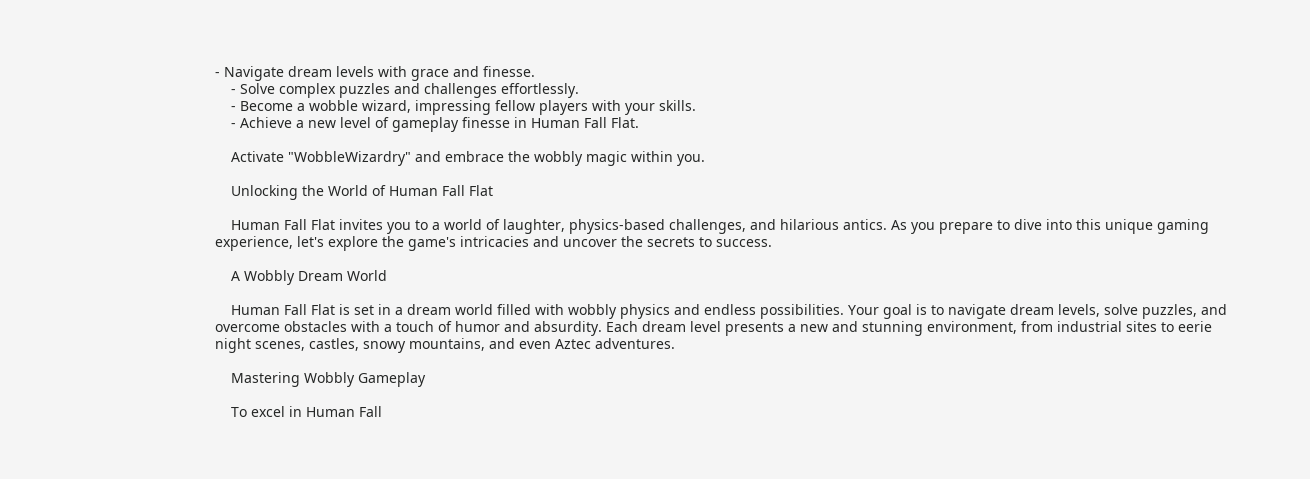- Navigate dream levels with grace and finesse.
    - Solve complex puzzles and challenges effortlessly.
    - Become a wobble wizard, impressing fellow players with your skills.
    - Achieve a new level of gameplay finesse in Human Fall Flat.

    Activate "WobbleWizardry" and embrace the wobbly magic within you.

    Unlocking the World of Human Fall Flat

    Human Fall Flat invites you to a world of laughter, physics-based challenges, and hilarious antics. As you prepare to dive into this unique gaming experience, let's explore the game's intricacies and uncover the secrets to success.

    A Wobbly Dream World

    Human Fall Flat is set in a dream world filled with wobbly physics and endless possibilities. Your goal is to navigate dream levels, solve puzzles, and overcome obstacles with a touch of humor and absurdity. Each dream level presents a new and stunning environment, from industrial sites to eerie night scenes, castles, snowy mountains, and even Aztec adventures.

    Mastering Wobbly Gameplay

    To excel in Human Fall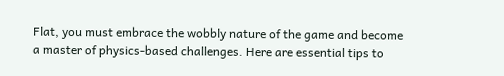Flat, you must embrace the wobbly nature of the game and become a master of physics-based challenges. Here are essential tips to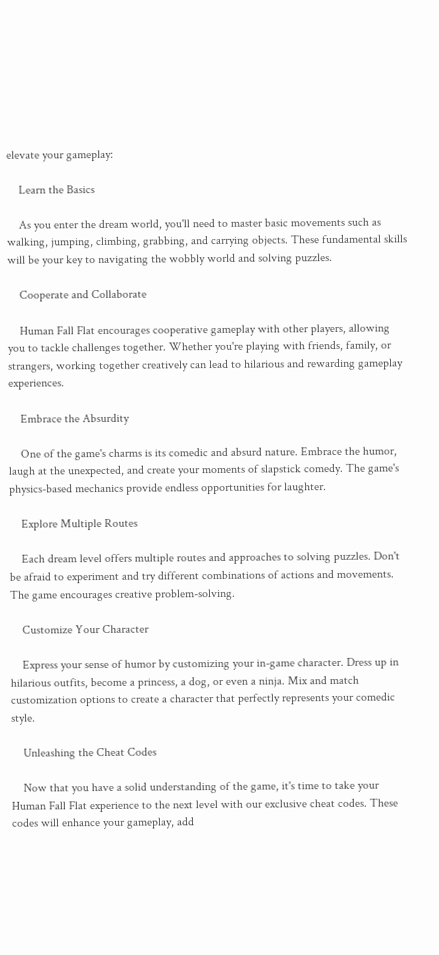elevate your gameplay:

    Learn the Basics

    As you enter the dream world, you'll need to master basic movements such as walking, jumping, climbing, grabbing, and carrying objects. These fundamental skills will be your key to navigating the wobbly world and solving puzzles.

    Cooperate and Collaborate

    Human Fall Flat encourages cooperative gameplay with other players, allowing you to tackle challenges together. Whether you're playing with friends, family, or strangers, working together creatively can lead to hilarious and rewarding gameplay experiences.

    Embrace the Absurdity

    One of the game's charms is its comedic and absurd nature. Embrace the humor, laugh at the unexpected, and create your moments of slapstick comedy. The game's physics-based mechanics provide endless opportunities for laughter.

    Explore Multiple Routes

    Each dream level offers multiple routes and approaches to solving puzzles. Don't be afraid to experiment and try different combinations of actions and movements. The game encourages creative problem-solving.

    Customize Your Character

    Express your sense of humor by customizing your in-game character. Dress up in hilarious outfits, become a princess, a dog, or even a ninja. Mix and match customization options to create a character that perfectly represents your comedic style.

    Unleashing the Cheat Codes

    Now that you have a solid understanding of the game, it's time to take your Human Fall Flat experience to the next level with our exclusive cheat codes. These codes will enhance your gameplay, add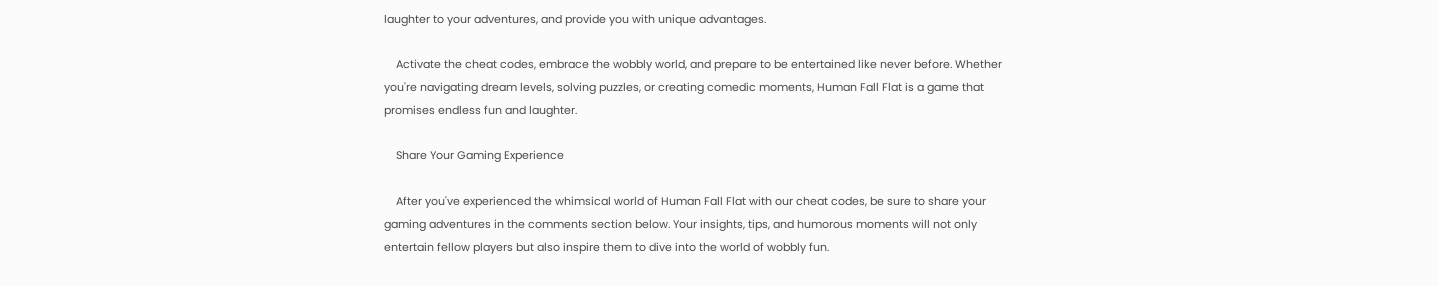laughter to your adventures, and provide you with unique advantages.

    Activate the cheat codes, embrace the wobbly world, and prepare to be entertained like never before. Whether you're navigating dream levels, solving puzzles, or creating comedic moments, Human Fall Flat is a game that promises endless fun and laughter.

    Share Your Gaming Experience

    After you've experienced the whimsical world of Human Fall Flat with our cheat codes, be sure to share your gaming adventures in the comments section below. Your insights, tips, and humorous moments will not only entertain fellow players but also inspire them to dive into the world of wobbly fun.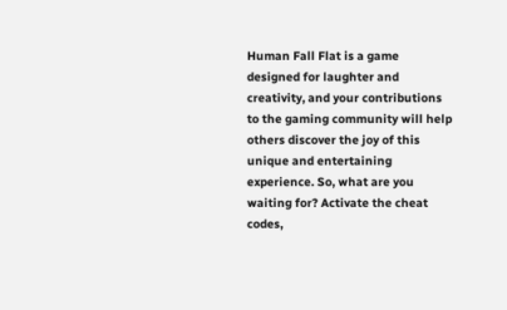Human Fall Flat is a game designed for laughter and creativity, and your contributions to the gaming community will help others discover the joy of this unique and entertaining experience. So, what are you waiting for? Activate the cheat codes,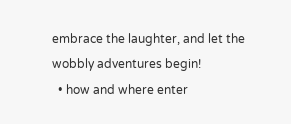embrace the laughter, and let the wobbly adventures begin!
  • how and where enter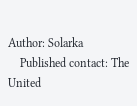Author: Solarka
    Published contact: The United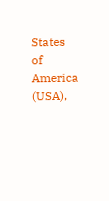States of America (USA),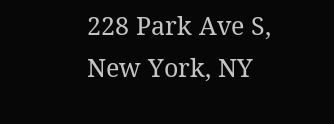228 Park Ave S, New York, NY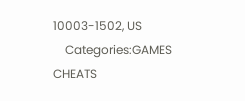10003-1502, US
    Categories:GAMES CHEATS